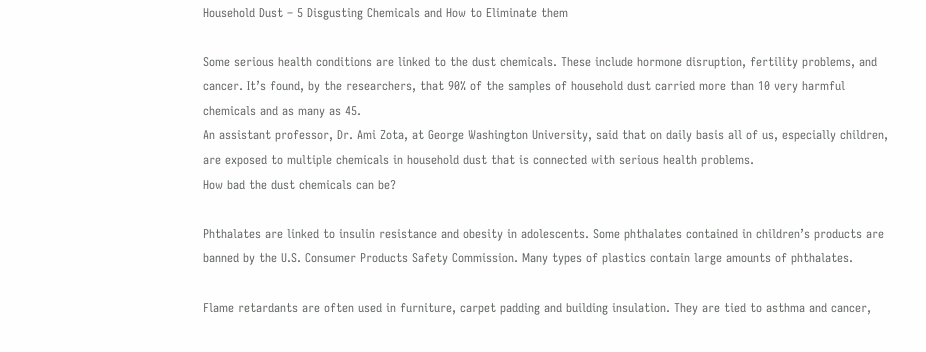Household Dust – 5 Disgusting Chemicals and How to Eliminate them

Some serious health conditions are linked to the dust chemicals. These include hormone disruption, fertility problems, and cancer. It’s found, by the researchers, that 90% of the samples of household dust carried more than 10 very harmful chemicals and as many as 45.
An assistant professor, Dr. Ami Zota, at George Washington University, said that on daily basis all of us, especially children, are exposed to multiple chemicals in household dust that is connected with serious health problems.
How bad the dust chemicals can be?

Phthalates are linked to insulin resistance and obesity in adolescents. Some phthalates contained in children’s products are banned by the U.S. Consumer Products Safety Commission. Many types of plastics contain large amounts of phthalates.

Flame retardants are often used in furniture, carpet padding and building insulation. They are tied to asthma and cancer,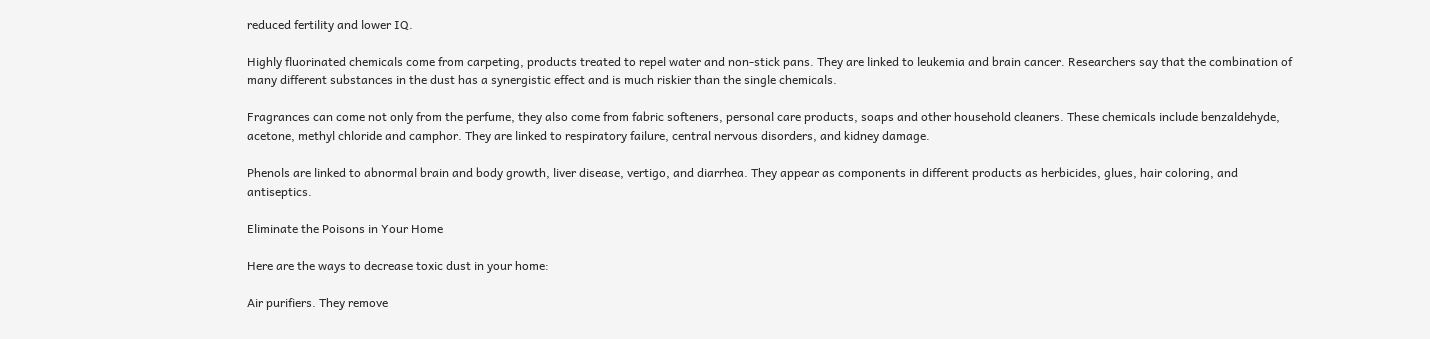reduced fertility and lower IQ.

Highly fluorinated chemicals come from carpeting, products treated to repel water and non-stick pans. They are linked to leukemia and brain cancer. Researchers say that the combination of many different substances in the dust has a synergistic effect and is much riskier than the single chemicals.

Fragrances can come not only from the perfume, they also come from fabric softeners, personal care products, soaps and other household cleaners. These chemicals include benzaldehyde, acetone, methyl chloride and camphor. They are linked to respiratory failure, central nervous disorders, and kidney damage.

Phenols are linked to abnormal brain and body growth, liver disease, vertigo, and diarrhea. They appear as components in different products as herbicides, glues, hair coloring, and antiseptics.

Eliminate the Poisons in Your Home

Here are the ways to decrease toxic dust in your home:

Air purifiers. They remove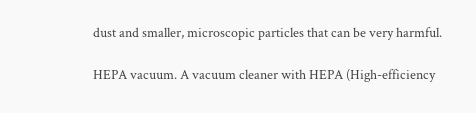dust and smaller, microscopic particles that can be very harmful.

HEPA vacuum. A vacuum cleaner with HEPA (High-efficiency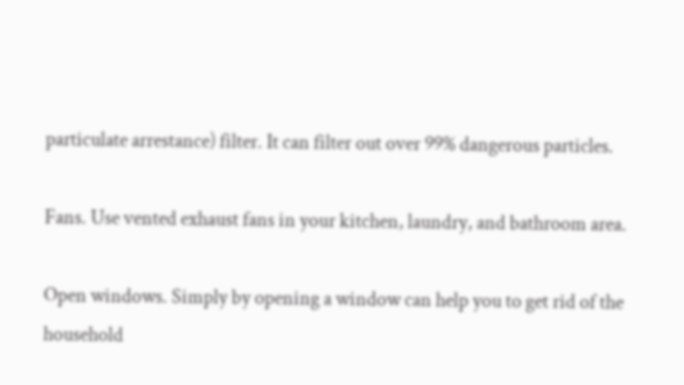particulate arrestance) filter. It can filter out over 99% dangerous particles.

Fans. Use vented exhaust fans in your kitchen, laundry, and bathroom area.

Open windows. Simply by opening a window can help you to get rid of the household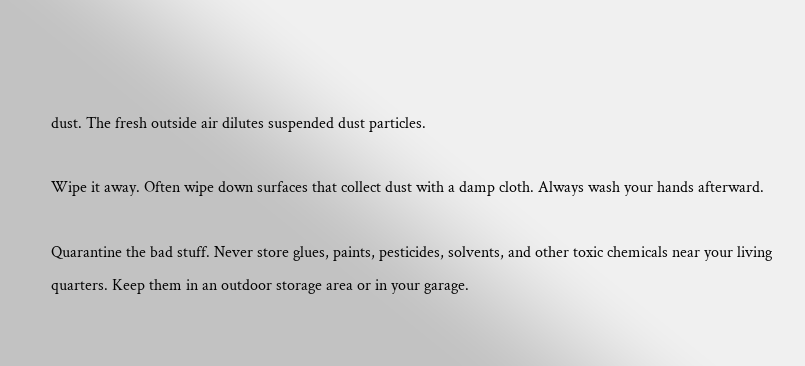dust. The fresh outside air dilutes suspended dust particles.

Wipe it away. Often wipe down surfaces that collect dust with a damp cloth. Always wash your hands afterward.

Quarantine the bad stuff. Never store glues, paints, pesticides, solvents, and other toxic chemicals near your living quarters. Keep them in an outdoor storage area or in your garage.